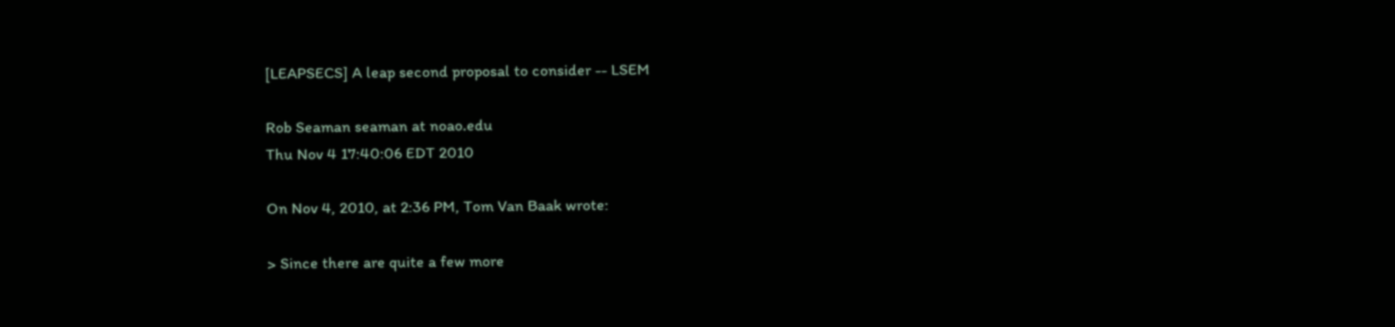[LEAPSECS] A leap second proposal to consider -- LSEM

Rob Seaman seaman at noao.edu
Thu Nov 4 17:40:06 EDT 2010

On Nov 4, 2010, at 2:36 PM, Tom Van Baak wrote:

> Since there are quite a few more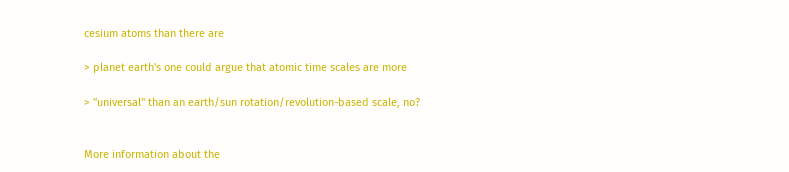cesium atoms than there are

> planet earth's one could argue that atomic time scales are more

> "universal" than an earth/sun rotation/revolution-based scale, no?


More information about the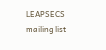LEAPSECS mailing list